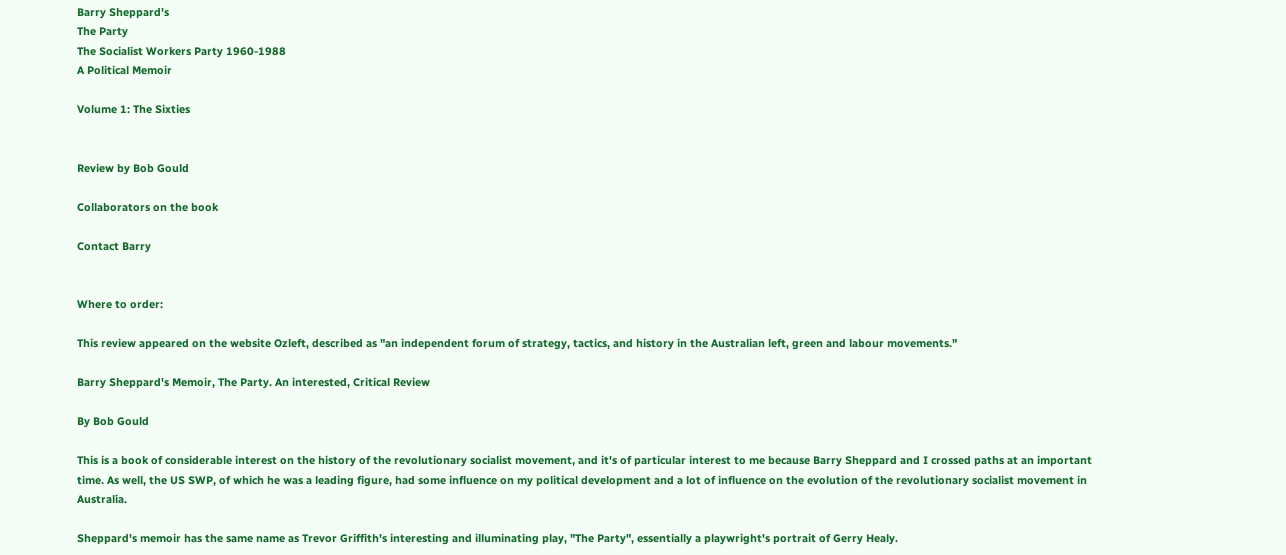Barry Sheppard's
The Party
The Socialist Workers Party 1960-1988
A Political Memoir

Volume 1: The Sixties


Review by Bob Gould

Collaborators on the book

Contact Barry


Where to order:

This review appeared on the website Ozleft, described as "an independent forum of strategy, tactics, and history in the Australian left, green and labour movements."

Barry Sheppard's Memoir, The Party. An interested, Critical Review

By Bob Gould

This is a book of considerable interest on the history of the revolutionary socialist movement, and it's of particular interest to me because Barry Sheppard and I crossed paths at an important time. As well, the US SWP, of which he was a leading figure, had some influence on my political development and a lot of influence on the evolution of the revolutionary socialist movement in Australia.

Sheppard's memoir has the same name as Trevor Griffith's interesting and illuminating play, "The Party", essentially a playwright's portrait of Gerry Healy.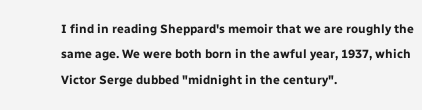I find in reading Sheppard's memoir that we are roughly the same age. We were both born in the awful year, 1937, which Victor Serge dubbed "midnight in the century".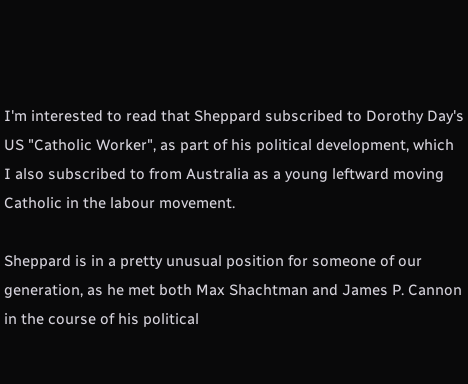I'm interested to read that Sheppard subscribed to Dorothy Day's US "Catholic Worker", as part of his political development, which I also subscribed to from Australia as a young leftward moving Catholic in the labour movement.

Sheppard is in a pretty unusual position for someone of our generation, as he met both Max Shachtman and James P. Cannon in the course of his political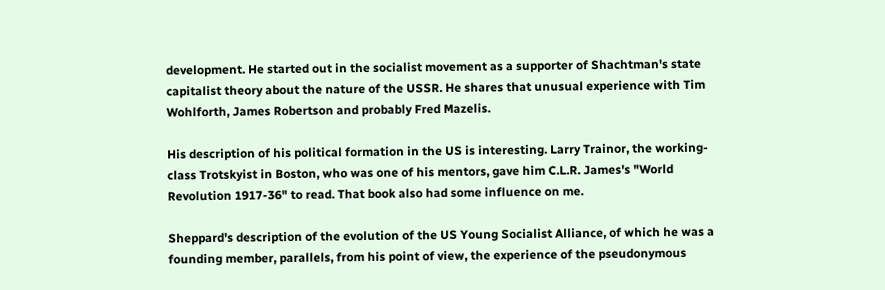development. He started out in the socialist movement as a supporter of Shachtman's state capitalist theory about the nature of the USSR. He shares that unusual experience with Tim Wohlforth, James Robertson and probably Fred Mazelis.

His description of his political formation in the US is interesting. Larry Trainor, the working-class Trotskyist in Boston, who was one of his mentors, gave him C.L.R. James's "World Revolution 1917-36" to read. That book also had some influence on me.

Sheppard's description of the evolution of the US Young Socialist Alliance, of which he was a founding member, parallels, from his point of view, the experience of the pseudonymous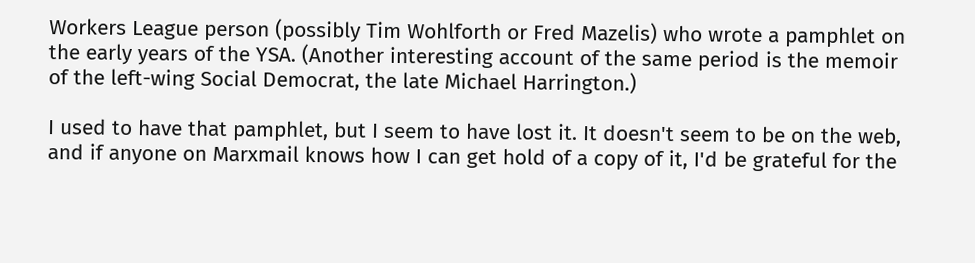Workers League person (possibly Tim Wohlforth or Fred Mazelis) who wrote a pamphlet on the early years of the YSA. (Another interesting account of the same period is the memoir of the left-wing Social Democrat, the late Michael Harrington.)

I used to have that pamphlet, but I seem to have lost it. It doesn't seem to be on the web, and if anyone on Marxmail knows how I can get hold of a copy of it, I'd be grateful for the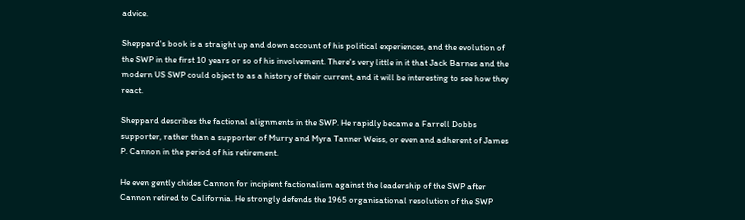advice.

Sheppard's book is a straight up and down account of his political experiences, and the evolution of the SWP in the first 10 years or so of his involvement. There's very little in it that Jack Barnes and the modern US SWP could object to as a history of their current, and it will be interesting to see how they react.

Sheppard describes the factional alignments in the SWP. He rapidly became a Farrell Dobbs supporter, rather than a supporter of Murry and Myra Tanner Weiss, or even and adherent of James P. Cannon in the period of his retirement.

He even gently chides Cannon for incipient factionalism against the leadership of the SWP after Cannon retired to California. He strongly defends the 1965 organisational resolution of the SWP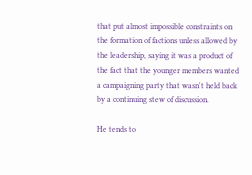that put almost impossible constraints on the formation of factions unless allowed by the leadership, saying it was a product of the fact that the younger members wanted a campaigning party that wasn't held back by a continuing stew of discussion.

He tends to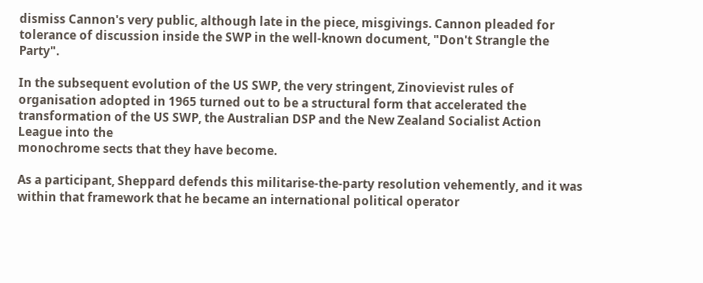dismiss Cannon's very public, although late in the piece, misgivings. Cannon pleaded for tolerance of discussion inside the SWP in the well-known document, "Don't Strangle the Party".

In the subsequent evolution of the US SWP, the very stringent, Zinovievist rules of organisation adopted in 1965 turned out to be a structural form that accelerated the transformation of the US SWP, the Australian DSP and the New Zealand Socialist Action League into the
monochrome sects that they have become.

As a participant, Sheppard defends this militarise-the-party resolution vehemently, and it was within that framework that he became an international political operator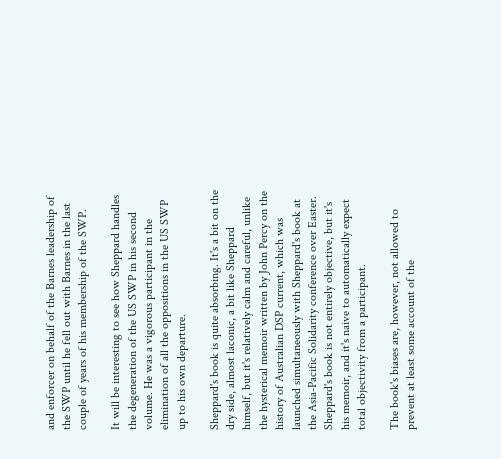and enforcer on behalf of the Barnes leadership of the SWP until he fell out with Barnes in the last couple of years of his membership of the SWP.

It will be interesting to see how Sheppard handles the degeneration of the US SWP in his second volume. He was a vigorous participant in the elimination of all the oppositions in the US SWP up to his own departure.

Sheppard's book is quite absorbing. It's a bit on the dry side, almost laconic, a bit like Sheppard himself, but it's relatively calm and careful, unlike the hysterical memoir written by John Percy on the history of Australian DSP current, which was launched simultaneously with Sheppard's book at the Asia-Pacific Solidarity conference over Easter. Sheppard's book is not entirely objective, but it's his memoir, and it's naive to automatically expect total objectivity from a participant.

The book's biases are, however, not allowed to prevent at least some account of the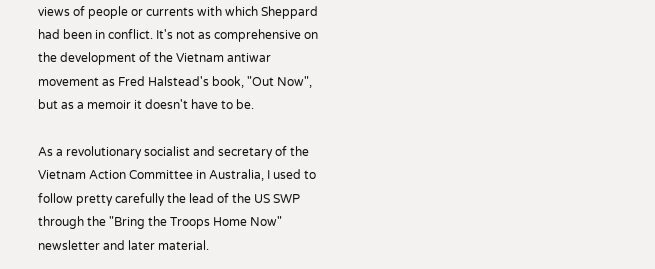views of people or currents with which Sheppard had been in conflict. It's not as comprehensive on the development of the Vietnam antiwar movement as Fred Halstead's book, "Out Now", but as a memoir it doesn't have to be.

As a revolutionary socialist and secretary of the Vietnam Action Committee in Australia, I used to follow pretty carefully the lead of the US SWP through the "Bring the Troops Home Now" newsletter and later material.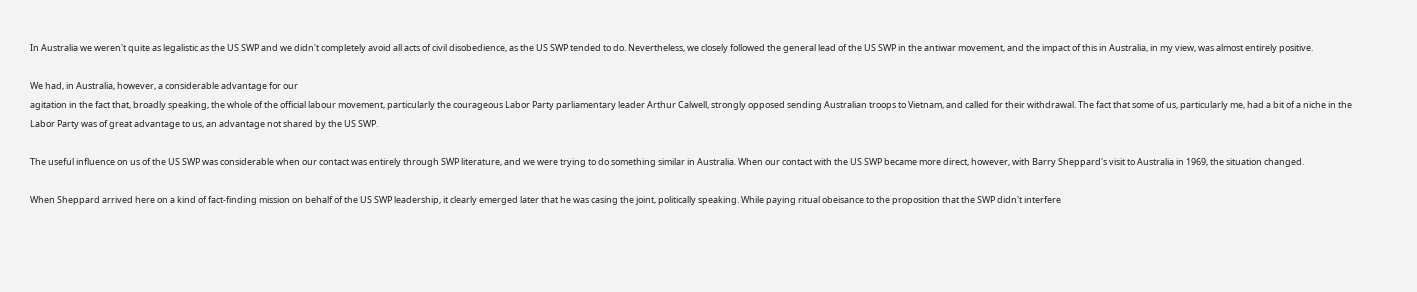In Australia we weren't quite as legalistic as the US SWP and we didn't completely avoid all acts of civil disobedience, as the US SWP tended to do. Nevertheless, we closely followed the general lead of the US SWP in the antiwar movement, and the impact of this in Australia, in my view, was almost entirely positive.

We had, in Australia, however, a considerable advantage for our
agitation in the fact that, broadly speaking, the whole of the official labour movement, particularly the courageous Labor Party parliamentary leader Arthur Calwell, strongly opposed sending Australian troops to Vietnam, and called for their withdrawal. The fact that some of us, particularly me, had a bit of a niche in the Labor Party was of great advantage to us, an advantage not shared by the US SWP.

The useful influence on us of the US SWP was considerable when our contact was entirely through SWP literature, and we were trying to do something similar in Australia. When our contact with the US SWP became more direct, however, with Barry Sheppard's visit to Australia in 1969, the situation changed.

When Sheppard arrived here on a kind of fact-finding mission on behalf of the US SWP leadership, it clearly emerged later that he was casing the joint, politically speaking. While paying ritual obeisance to the proposition that the SWP didn't interfere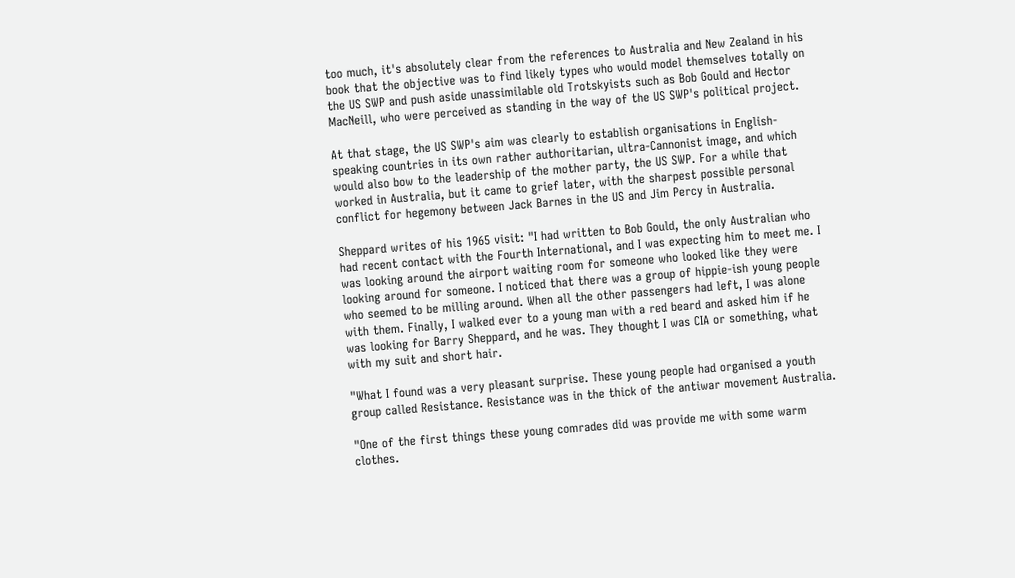too much, it's absolutely clear from the references to Australia and New Zealand in his book that the objective was to find likely types who would model themselves totally on the US SWP and push aside unassimilable old Trotskyists such as Bob Gould and Hector MacNeill, who were perceived as standing in the way of the US SWP's political project.

At that stage, the US SWP's aim was clearly to establish organisations in English-speaking countries in its own rather authoritarian, ultra-Cannonist image, and which would also bow to the leadership of the mother party, the US SWP. For a while that worked in Australia, but it came to grief later, with the sharpest possible personal conflict for hegemony between Jack Barnes in the US and Jim Percy in Australia.

Sheppard writes of his 1965 visit: "I had written to Bob Gould, the only Australian who had recent contact with the Fourth International, and I was expecting him to meet me. I was looking around the airport waiting room for someone who looked like they were looking around for someone. I noticed that there was a group of hippie-ish young people who seemed to be milling around. When all the other passengers had left, I was alone with them. Finally, I walked ever to a young man with a red beard and asked him if he was looking for Barry Sheppard, and he was. They thought I was CIA or something, what with my suit and short hair.

"What I found was a very pleasant surprise. These young people had organised a youth group called Resistance. Resistance was in the thick of the antiwar movement Australia.

"One of the first things these young comrades did was provide me with some warm clothes.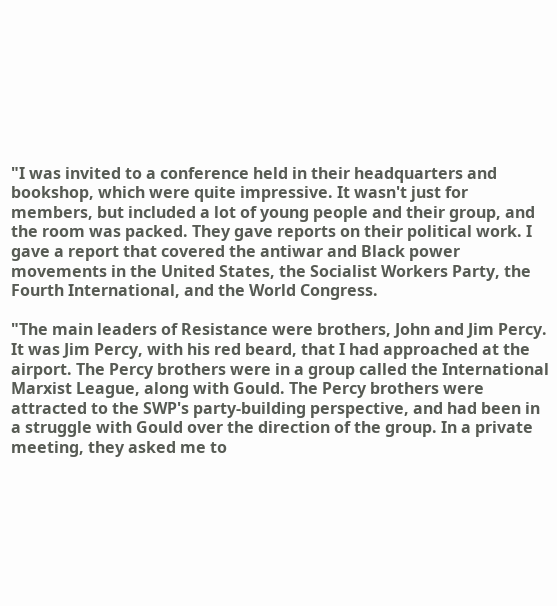"I was invited to a conference held in their headquarters and bookshop, which were quite impressive. It wasn't just for members, but included a lot of young people and their group, and the room was packed. They gave reports on their political work. I gave a report that covered the antiwar and Black power movements in the United States, the Socialist Workers Party, the Fourth International, and the World Congress.

"The main leaders of Resistance were brothers, John and Jim Percy. It was Jim Percy, with his red beard, that I had approached at the airport. The Percy brothers were in a group called the International Marxist League, along with Gould. The Percy brothers were attracted to the SWP's party-building perspective, and had been in a struggle with Gould over the direction of the group. In a private meeting, they asked me to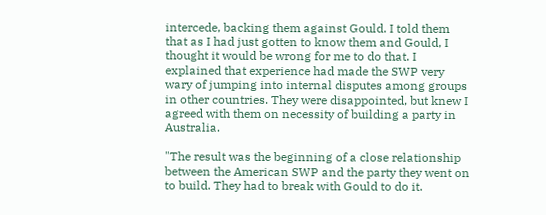intercede, backing them against Gould. I told them that as I had just gotten to know them and Gould, I thought it would be wrong for me to do that. I explained that experience had made the SWP very wary of jumping into internal disputes among groups in other countries. They were disappointed, but knew I agreed with them on necessity of building a party in Australia.

"The result was the beginning of a close relationship between the American SWP and the party they went on to build. They had to break with Gould to do it.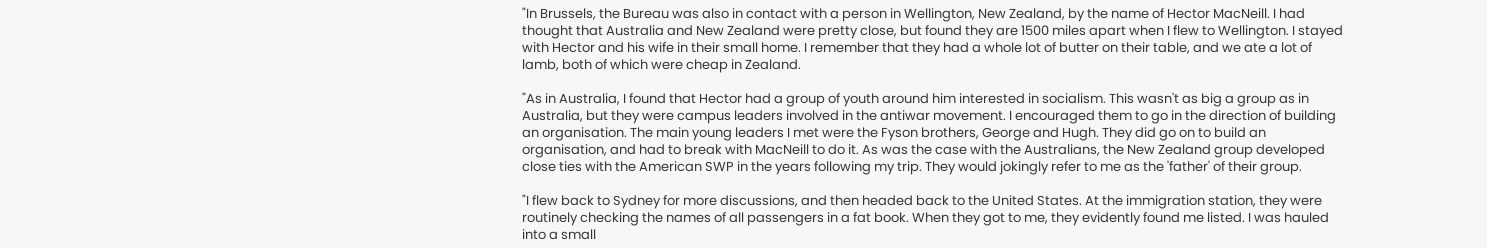"In Brussels, the Bureau was also in contact with a person in Wellington, New Zealand, by the name of Hector MacNeill. I had thought that Australia and New Zealand were pretty close, but found they are 1500 miles apart when I flew to Wellington. I stayed with Hector and his wife in their small home. I remember that they had a whole lot of butter on their table, and we ate a lot of lamb, both of which were cheap in Zealand.

"As in Australia, I found that Hector had a group of youth around him interested in socialism. This wasn't as big a group as in Australia, but they were campus leaders involved in the antiwar movement. I encouraged them to go in the direction of building an organisation. The main young leaders I met were the Fyson brothers, George and Hugh. They did go on to build an organisation, and had to break with MacNeill to do it. As was the case with the Australians, the New Zealand group developed close ties with the American SWP in the years following my trip. They would jokingly refer to me as the 'father' of their group.

"I flew back to Sydney for more discussions, and then headed back to the United States. At the immigration station, they were routinely checking the names of all passengers in a fat book. When they got to me, they evidently found me listed. I was hauled into a small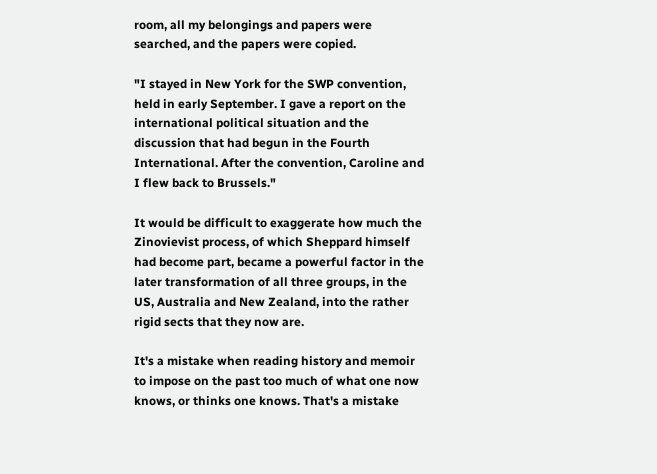room, all my belongings and papers were searched, and the papers were copied.

"I stayed in New York for the SWP convention, held in early September. I gave a report on the international political situation and the discussion that had begun in the Fourth International. After the convention, Caroline and I flew back to Brussels."

It would be difficult to exaggerate how much the Zinovievist process, of which Sheppard himself had become part, became a powerful factor in the later transformation of all three groups, in the US, Australia and New Zealand, into the rather rigid sects that they now are.

It's a mistake when reading history and memoir to impose on the past too much of what one now knows, or thinks one knows. That's a mistake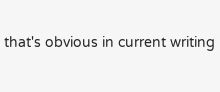that's obvious in current writing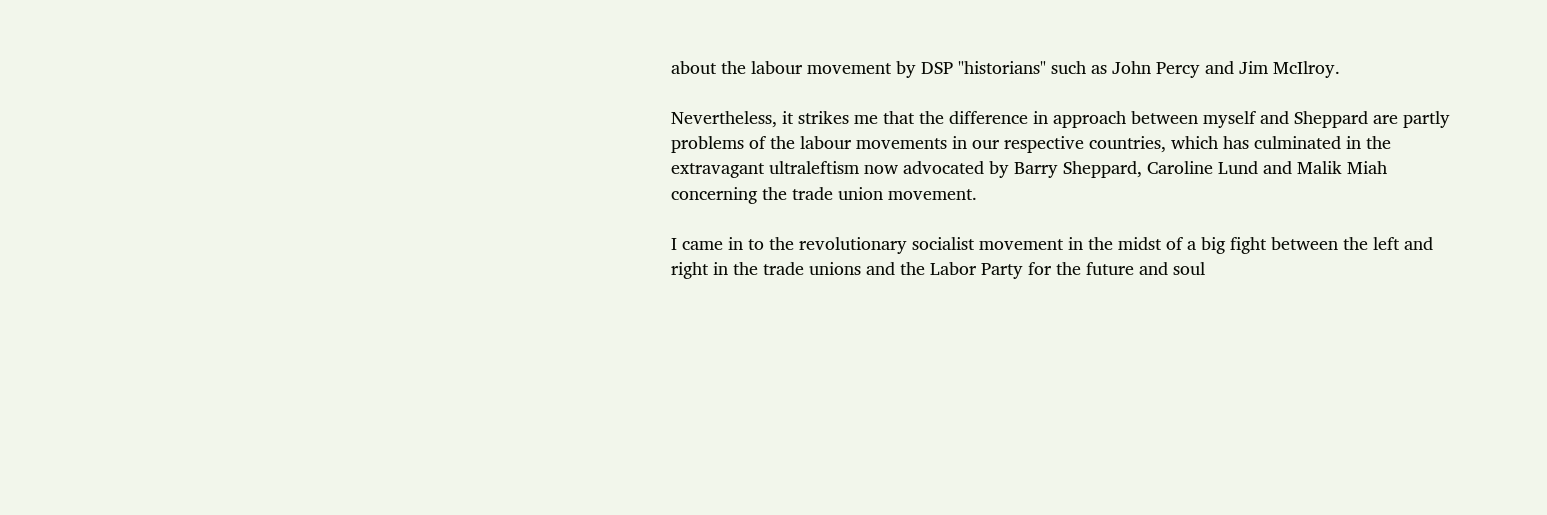about the labour movement by DSP "historians" such as John Percy and Jim McIlroy.

Nevertheless, it strikes me that the difference in approach between myself and Sheppard are partly problems of the labour movements in our respective countries, which has culminated in the extravagant ultraleftism now advocated by Barry Sheppard, Caroline Lund and Malik Miah concerning the trade union movement.

I came in to the revolutionary socialist movement in the midst of a big fight between the left and right in the trade unions and the Labor Party for the future and soul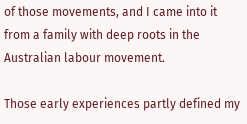of those movements, and I came into it from a family with deep roots in the Australian labour movement.

Those early experiences partly defined my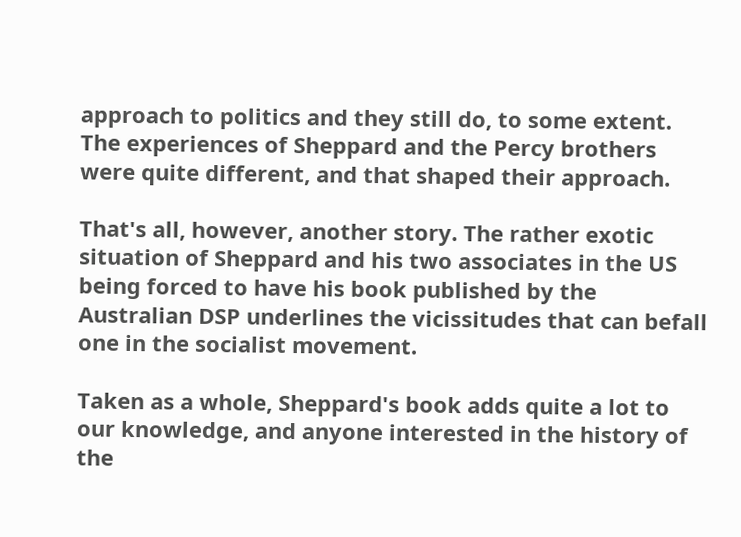approach to politics and they still do, to some extent. The experiences of Sheppard and the Percy brothers were quite different, and that shaped their approach.

That's all, however, another story. The rather exotic situation of Sheppard and his two associates in the US being forced to have his book published by the Australian DSP underlines the vicissitudes that can befall one in the socialist movement.

Taken as a whole, Sheppard's book adds quite a lot to our knowledge, and anyone interested in the history of the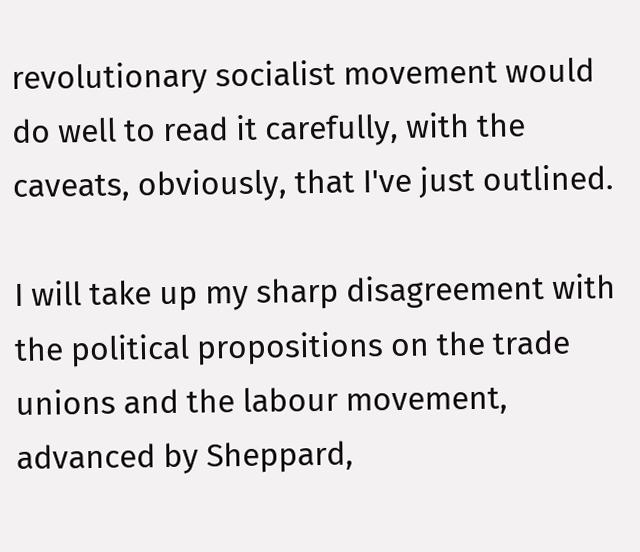revolutionary socialist movement would do well to read it carefully, with the caveats, obviously, that I've just outlined.

I will take up my sharp disagreement with the political propositions on the trade unions and the labour movement, advanced by Sheppard,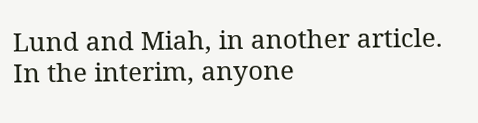Lund and Miah, in another article. In the interim, anyone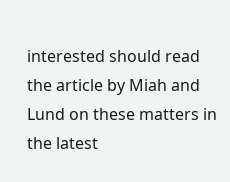interested should read the article by Miah and Lund on these matters in the latest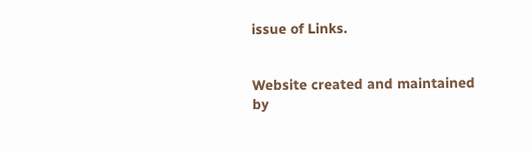issue of Links.


Website created and maintained by